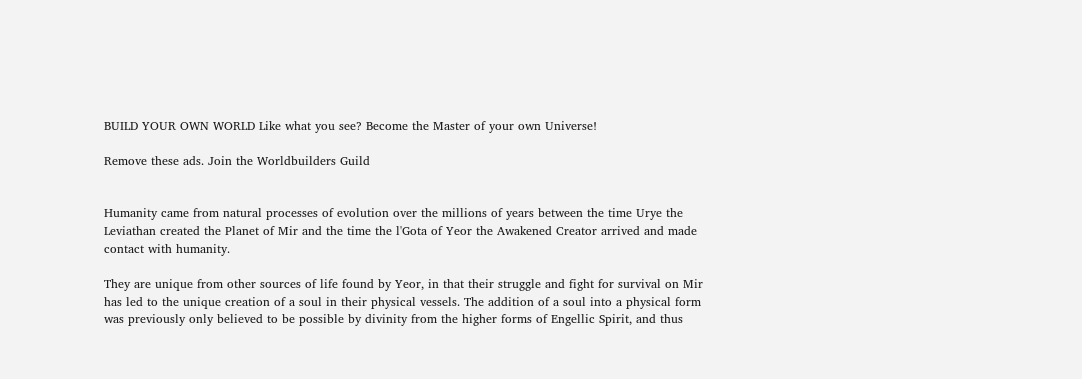BUILD YOUR OWN WORLD Like what you see? Become the Master of your own Universe!

Remove these ads. Join the Worldbuilders Guild


Humanity came from natural processes of evolution over the millions of years between the time Urye the Leviathan created the Planet of Mir and the time the l'Gota of Yeor the Awakened Creator arrived and made contact with humanity.

They are unique from other sources of life found by Yeor, in that their struggle and fight for survival on Mir has led to the unique creation of a soul in their physical vessels. The addition of a soul into a physical form was previously only believed to be possible by divinity from the higher forms of Engellic Spirit, and thus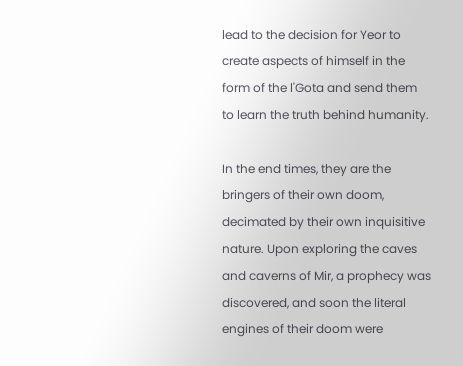lead to the decision for Yeor to create aspects of himself in the form of the l'Gota and send them to learn the truth behind humanity.

In the end times, they are the bringers of their own doom, decimated by their own inquisitive nature. Upon exploring the caves and caverns of Mir, a prophecy was discovered, and soon the literal engines of their doom were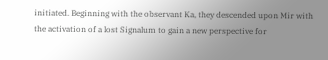initiated. Beginning with the observant Ka, they descended upon Mir with the activation of a lost Signalum to gain a new perspective for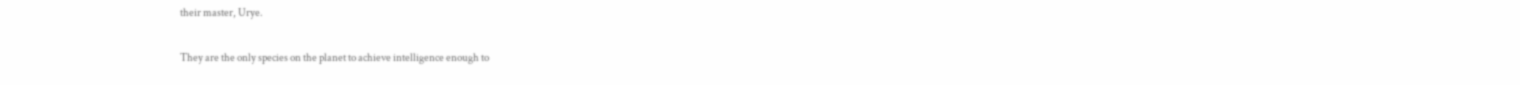their master, Urye.

They are the only species on the planet to achieve intelligence enough to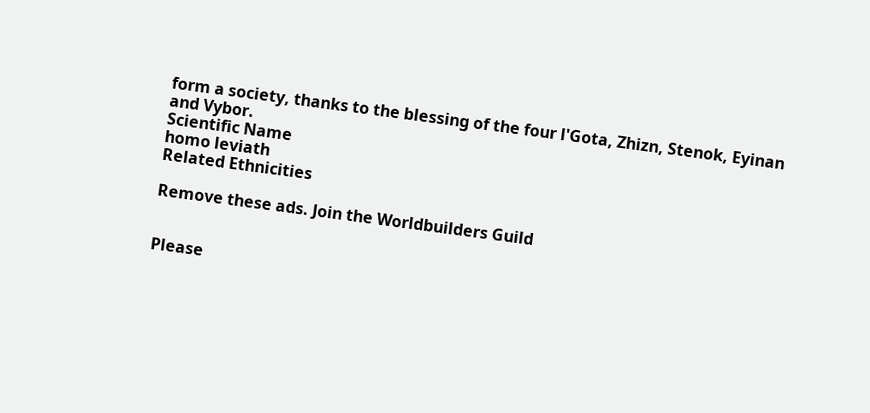form a society, thanks to the blessing of the four l'Gota, Zhizn, Stenok, Eyinan and Vybor.
Scientific Name
homo leviath
Related Ethnicities

Remove these ads. Join the Worldbuilders Guild


Please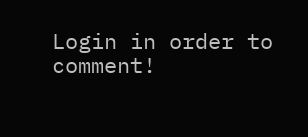Login in order to comment!